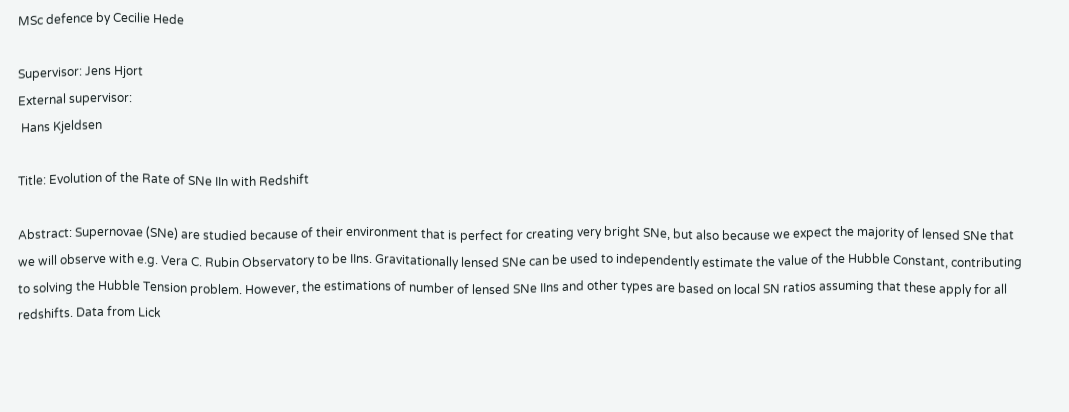MSc defence by Cecilie Hede

Supervisor: Jens Hjort
External supervisor:
 Hans Kjeldsen

Title: Evolution of the Rate of SNe IIn with Redshift

Abstract: Supernovae (SNe) are studied because of their environment that is perfect for creating very bright SNe, but also because we expect the majority of lensed SNe that we will observe with e.g. Vera C. Rubin Observatory to be IIns. Gravitationally lensed SNe can be used to independently estimate the value of the Hubble Constant, contributing to solving the Hubble Tension problem. However, the estimations of number of lensed SNe IIns and other types are based on local SN ratios assuming that these apply for all redshifts. Data from Lick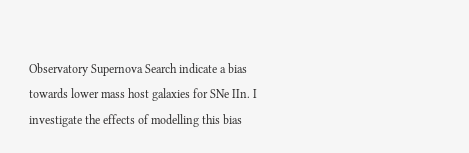Observatory Supernova Search indicate a bias towards lower mass host galaxies for SNe IIn. I investigate the effects of modelling this bias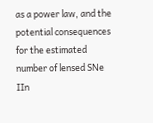as a power law, and the potential consequences for the estimated number of lensed SNe IIn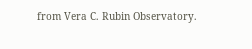from Vera C. Rubin Observatory.